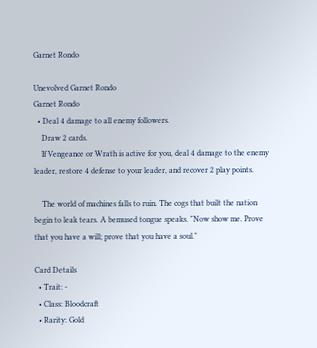Garnet Rondo

Unevolved Garnet Rondo
Garnet Rondo
  • Deal 4 damage to all enemy followers.
    Draw 2 cards.
    If Vengeance or Wrath is active for you, deal 4 damage to the enemy leader, restore 4 defense to your leader, and recover 2 play points.

    The world of machines falls to ruin. The cogs that built the nation begin to leak tears. A bemused tongue speaks. "Now show me. Prove that you have a will; prove that you have a soul."

Card Details
  • Trait: -
  • Class: Bloodcraft
  • Rarity: Gold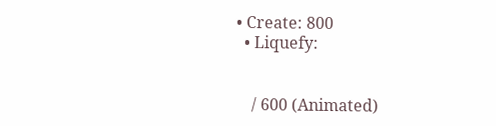• Create: 800
  • Liquefy:


    / 600 (Animated)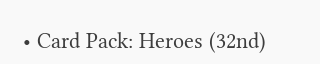• Card Pack: Heroes (32nd)